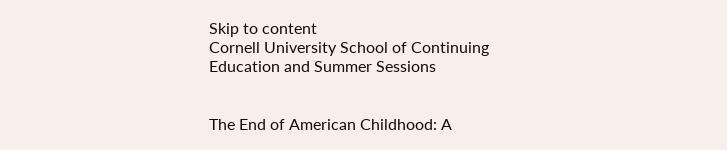Skip to content
Cornell University School of Continuing Education and Summer Sessions


The End of American Childhood: A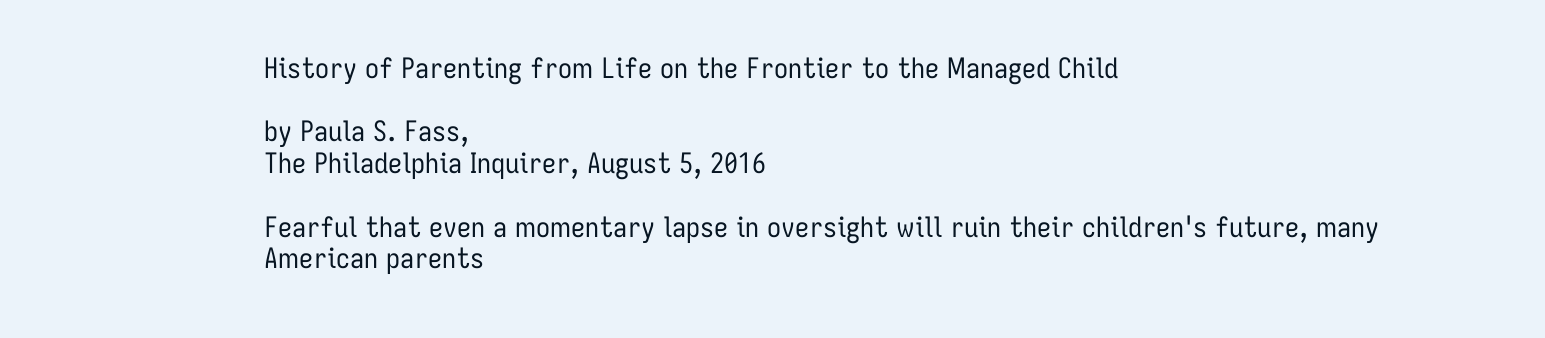History of Parenting from Life on the Frontier to the Managed Child

by Paula S. Fass,
The Philadelphia Inquirer, August 5, 2016

Fearful that even a momentary lapse in oversight will ruin their children's future, many American parents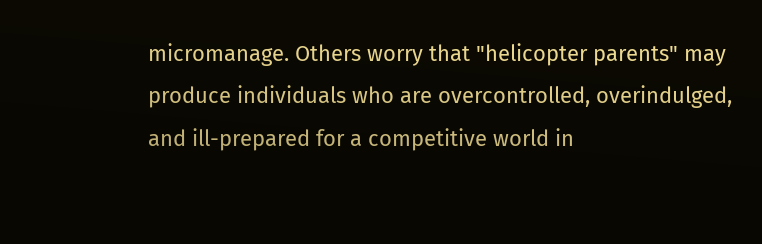micromanage. Others worry that "helicopter parents" may produce individuals who are overcontrolled, overindulged, and ill-prepared for a competitive world in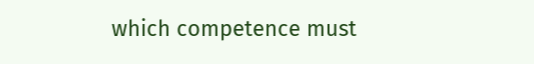which competence must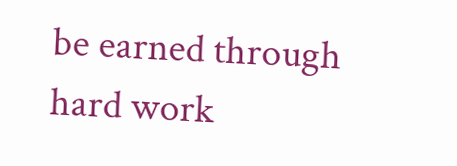be earned through hard work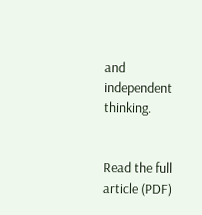and independent thinking.


Read the full article (PDF)